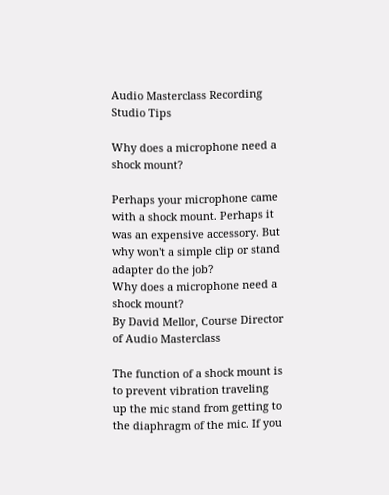Audio Masterclass Recording Studio Tips

Why does a microphone need a shock mount?

Perhaps your microphone came with a shock mount. Perhaps it was an expensive accessory. But why won't a simple clip or stand adapter do the job?
Why does a microphone need a shock mount?
By David Mellor, Course Director of Audio Masterclass

The function of a shock mount is to prevent vibration traveling up the mic stand from getting to the diaphragm of the mic. If you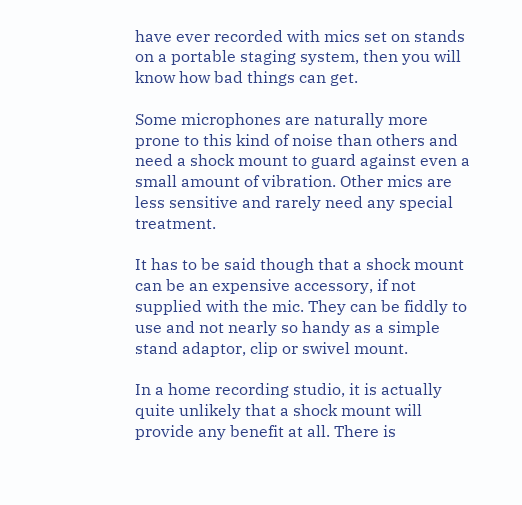have ever recorded with mics set on stands on a portable staging system, then you will know how bad things can get.

Some microphones are naturally more prone to this kind of noise than others and need a shock mount to guard against even a small amount of vibration. Other mics are less sensitive and rarely need any special treatment.

It has to be said though that a shock mount can be an expensive accessory, if not supplied with the mic. They can be fiddly to use and not nearly so handy as a simple stand adaptor, clip or swivel mount.

In a home recording studio, it is actually quite unlikely that a shock mount will provide any benefit at all. There is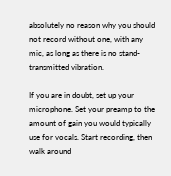absolutely no reason why you should not record without one, with any mic, as long as there is no stand-transmitted vibration.

If you are in doubt, set up your microphone. Set your preamp to the amount of gain you would typically use for vocals. Start recording, then walk around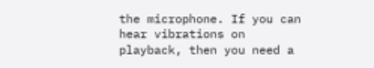the microphone. If you can hear vibrations on playback, then you need a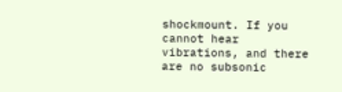shockmount. If you cannot hear vibrations, and there are no subsonic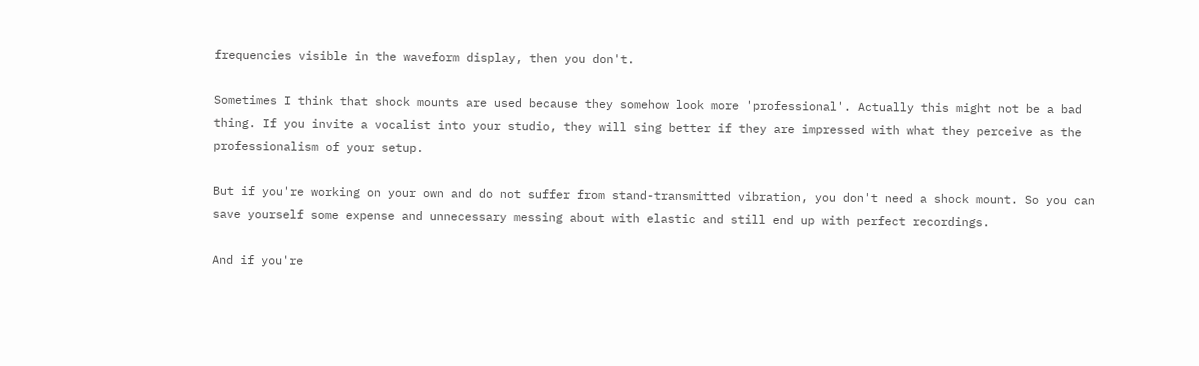frequencies visible in the waveform display, then you don't.

Sometimes I think that shock mounts are used because they somehow look more 'professional'. Actually this might not be a bad thing. If you invite a vocalist into your studio, they will sing better if they are impressed with what they perceive as the professionalism of your setup.

But if you're working on your own and do not suffer from stand-transmitted vibration, you don't need a shock mount. So you can save yourself some expense and unnecessary messing about with elastic and still end up with perfect recordings.

And if you're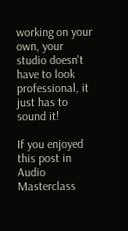working on your own, your studio doesn't have to look professional, it just has to sound it!

If you enjoyed this post in Audio Masterclass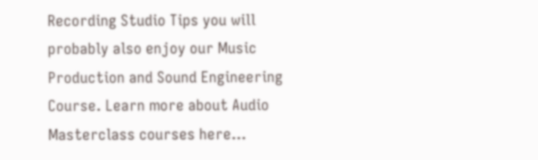Recording Studio Tips you will probably also enjoy our Music Production and Sound Engineering Course. Learn more about Audio Masterclass courses here...